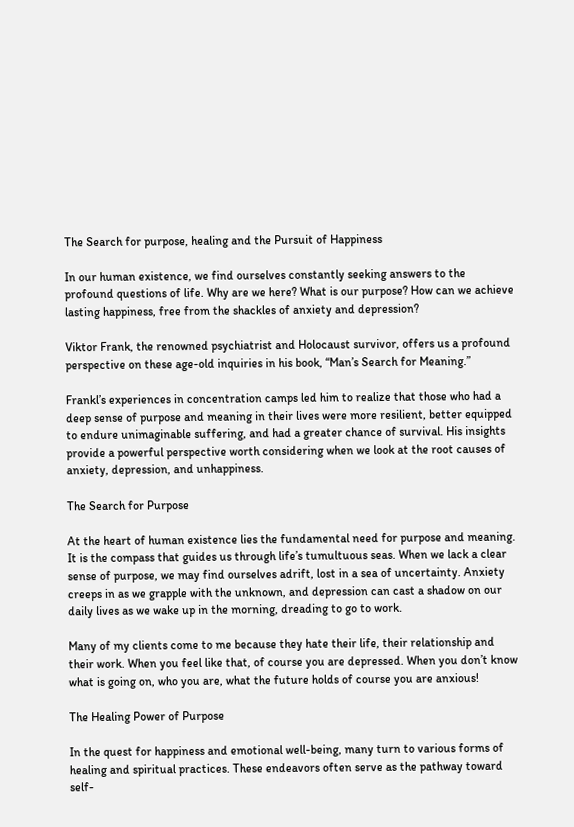The Search for purpose, healing and the Pursuit of Happiness

In our human existence, we find ourselves constantly seeking answers to the profound questions of life. Why are we here? What is our purpose? How can we achieve lasting happiness, free from the shackles of anxiety and depression?

Viktor Frank, the renowned psychiatrist and Holocaust survivor, offers us a profound perspective on these age-old inquiries in his book, “Man’s Search for Meaning.”

Frankl’s experiences in concentration camps led him to realize that those who had a deep sense of purpose and meaning in their lives were more resilient, better equipped to endure unimaginable suffering, and had a greater chance of survival. His insights provide a powerful perspective worth considering when we look at the root causes of anxiety, depression, and unhappiness.

The Search for Purpose

At the heart of human existence lies the fundamental need for purpose and meaning. It is the compass that guides us through life’s tumultuous seas. When we lack a clear sense of purpose, we may find ourselves adrift, lost in a sea of uncertainty. Anxiety creeps in as we grapple with the unknown, and depression can cast a shadow on our daily lives as we wake up in the morning, dreading to go to work.

Many of my clients come to me because they hate their life, their relationship and their work. When you feel like that, of course you are depressed. When you don’t know what is going on, who you are, what the future holds of course you are anxious!

The Healing Power of Purpose

In the quest for happiness and emotional well-being, many turn to various forms of healing and spiritual practices. These endeavors often serve as the pathway toward self-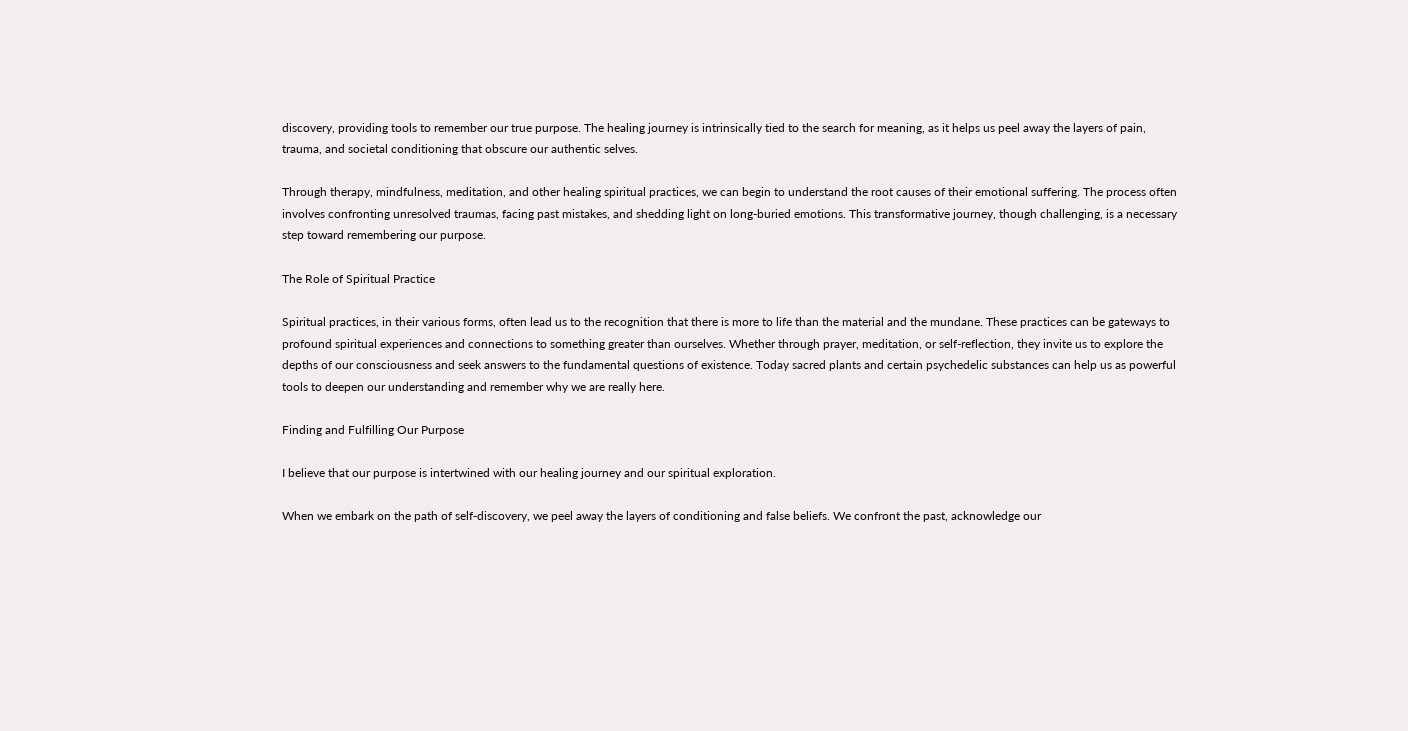discovery, providing tools to remember our true purpose. The healing journey is intrinsically tied to the search for meaning, as it helps us peel away the layers of pain, trauma, and societal conditioning that obscure our authentic selves.

Through therapy, mindfulness, meditation, and other healing spiritual practices, we can begin to understand the root causes of their emotional suffering. The process often involves confronting unresolved traumas, facing past mistakes, and shedding light on long-buried emotions. This transformative journey, though challenging, is a necessary step toward remembering our purpose.

The Role of Spiritual Practice

Spiritual practices, in their various forms, often lead us to the recognition that there is more to life than the material and the mundane. These practices can be gateways to profound spiritual experiences and connections to something greater than ourselves. Whether through prayer, meditation, or self-reflection, they invite us to explore the depths of our consciousness and seek answers to the fundamental questions of existence. Today sacred plants and certain psychedelic substances can help us as powerful tools to deepen our understanding and remember why we are really here.

Finding and Fulfilling Our Purpose

I believe that our purpose is intertwined with our healing journey and our spiritual exploration.

When we embark on the path of self-discovery, we peel away the layers of conditioning and false beliefs. We confront the past, acknowledge our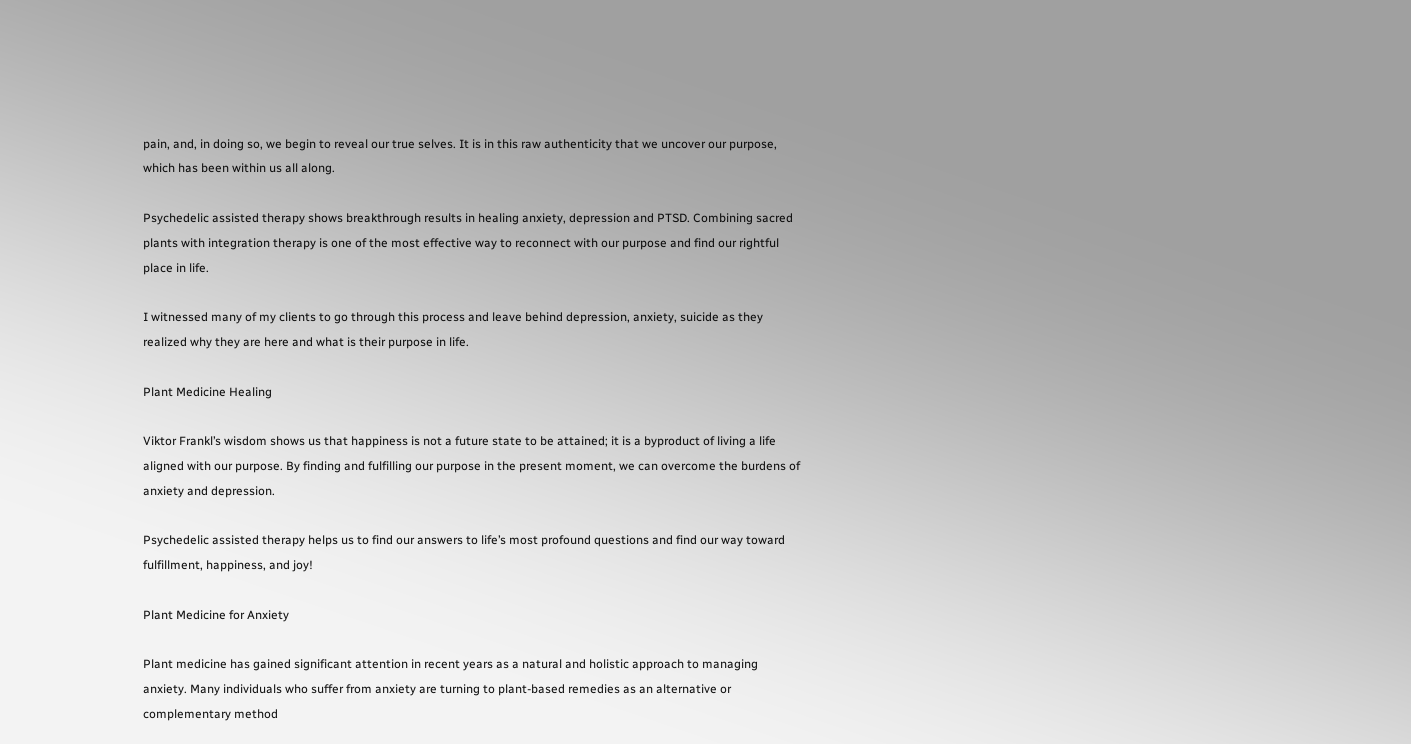pain, and, in doing so, we begin to reveal our true selves. It is in this raw authenticity that we uncover our purpose, which has been within us all along.

Psychedelic assisted therapy shows breakthrough results in healing anxiety, depression and PTSD. Combining sacred plants with integration therapy is one of the most effective way to reconnect with our purpose and find our rightful place in life.

I witnessed many of my clients to go through this process and leave behind depression, anxiety, suicide as they realized why they are here and what is their purpose in life.

Plant Medicine Healing

Viktor Frankl’s wisdom shows us that happiness is not a future state to be attained; it is a byproduct of living a life aligned with our purpose. By finding and fulfilling our purpose in the present moment, we can overcome the burdens of anxiety and depression.

Psychedelic assisted therapy helps us to find our answers to life’s most profound questions and find our way toward fulfillment, happiness, and joy!

Plant Medicine for Anxiety

Plant medicine has gained significant attention in recent years as a natural and holistic approach to managing anxiety. Many individuals who suffer from anxiety are turning to plant-based remedies as an alternative or complementary method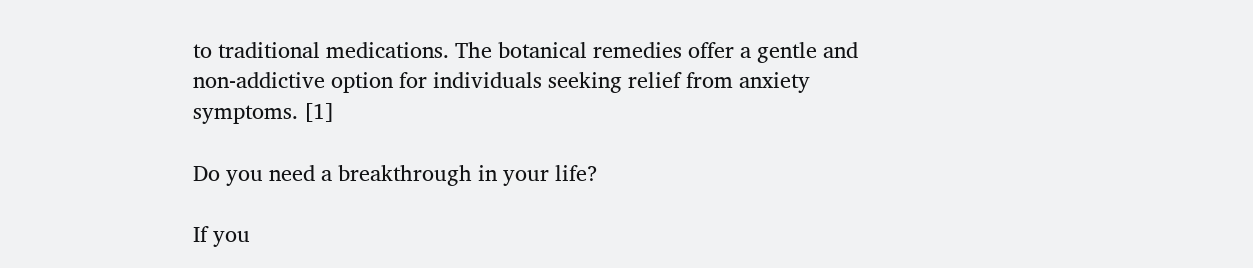to traditional medications. The botanical remedies offer a gentle and non-addictive option for individuals seeking relief from anxiety symptoms. [1]

Do you need a breakthrough in your life?

If you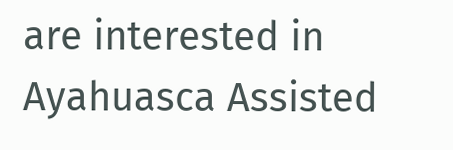are interested in Ayahuasca Assisted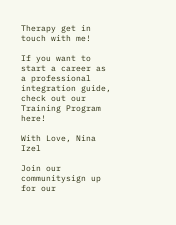Therapy get in touch with me!

If you want to start a career as a professional integration guide, check out our Training Program here!

With Love, Nina Izel

Join our communitysign up for our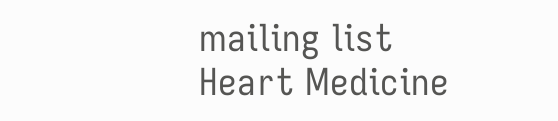mailing list
Heart Medicine